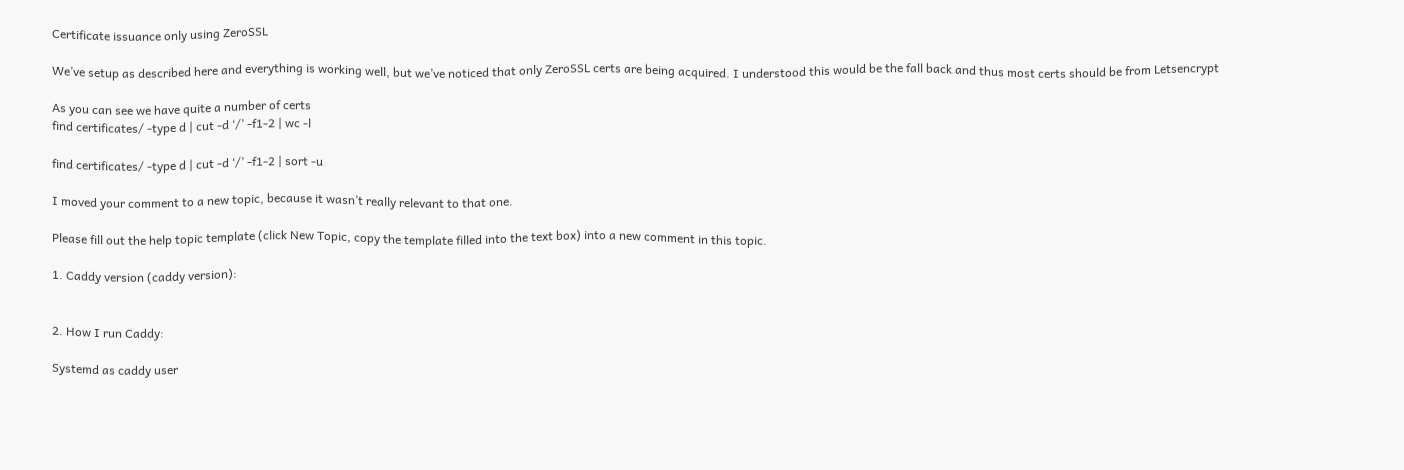Certificate issuance only using ZeroSSL

We’ve setup as described here and everything is working well, but we’ve noticed that only ZeroSSL certs are being acquired. I understood this would be the fall back and thus most certs should be from Letsencrypt

As you can see we have quite a number of certs
find certificates/ -type d | cut -d ‘/’ -f1-2 | wc -l

find certificates/ -type d | cut -d ‘/’ -f1-2 | sort -u

I moved your comment to a new topic, because it wasn’t really relevant to that one.

Please fill out the help topic template (click New Topic, copy the template filled into the text box) into a new comment in this topic.

1. Caddy version (caddy version):


2. How I run Caddy:

Systemd as caddy user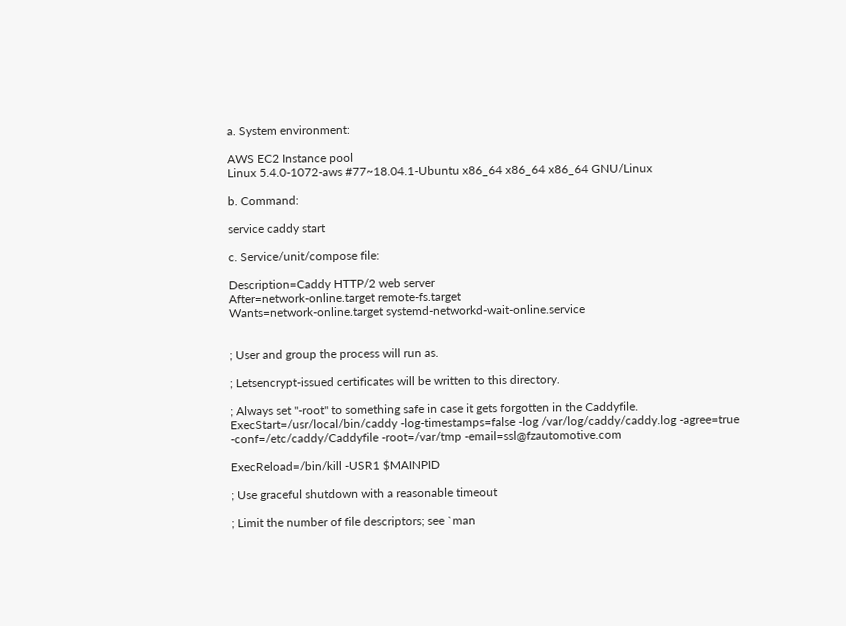a. System environment:

AWS EC2 Instance pool
Linux 5.4.0-1072-aws #77~18.04.1-Ubuntu x86_64 x86_64 x86_64 GNU/Linux

b. Command:

service caddy start

c. Service/unit/compose file:

Description=Caddy HTTP/2 web server
After=network-online.target remote-fs.target
Wants=network-online.target systemd-networkd-wait-online.service


; User and group the process will run as.

; Letsencrypt-issued certificates will be written to this directory.

; Always set "-root" to something safe in case it gets forgotten in the Caddyfile.
ExecStart=/usr/local/bin/caddy -log-timestamps=false -log /var/log/caddy/caddy.log -agree=true -conf=/etc/caddy/Caddyfile -root=/var/tmp -email=ssl@fzautomotive.com

ExecReload=/bin/kill -USR1 $MAINPID

; Use graceful shutdown with a reasonable timeout

; Limit the number of file descriptors; see `man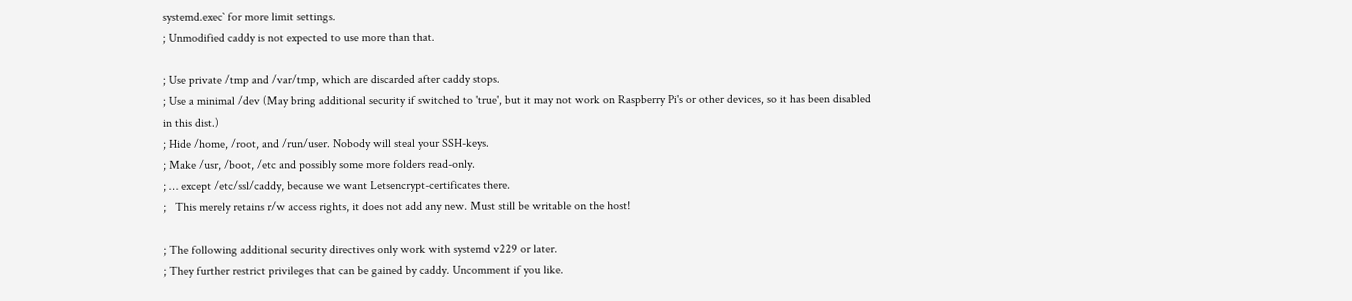systemd.exec` for more limit settings.
; Unmodified caddy is not expected to use more than that.

; Use private /tmp and /var/tmp, which are discarded after caddy stops.
; Use a minimal /dev (May bring additional security if switched to 'true', but it may not work on Raspberry Pi's or other devices, so it has been disabled in this dist.)
; Hide /home, /root, and /run/user. Nobody will steal your SSH-keys.
; Make /usr, /boot, /etc and possibly some more folders read-only.
; … except /etc/ssl/caddy, because we want Letsencrypt-certificates there.
;   This merely retains r/w access rights, it does not add any new. Must still be writable on the host!

; The following additional security directives only work with systemd v229 or later.
; They further restrict privileges that can be gained by caddy. Uncomment if you like.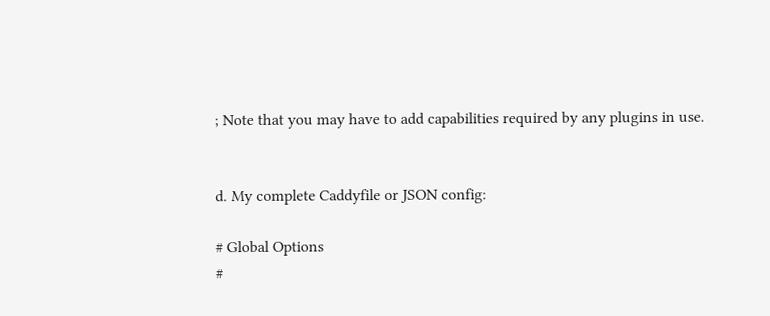; Note that you may have to add capabilities required by any plugins in use.


d. My complete Caddyfile or JSON config:

# Global Options
#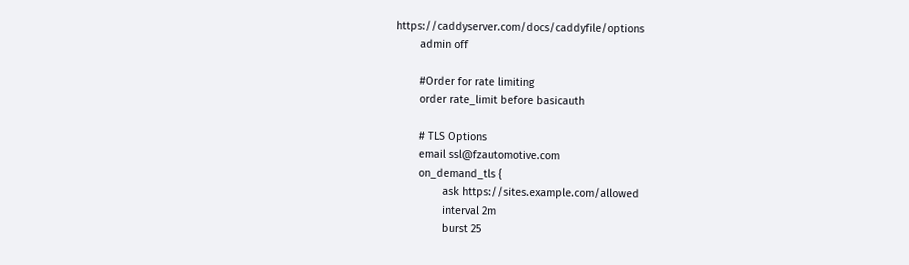https://caddyserver.com/docs/caddyfile/options
        admin off

        #Order for rate limiting
        order rate_limit before basicauth

        # TLS Options
        email ssl@fzautomotive.com
        on_demand_tls {
                ask https://sites.example.com/allowed
                interval 2m
                burst 25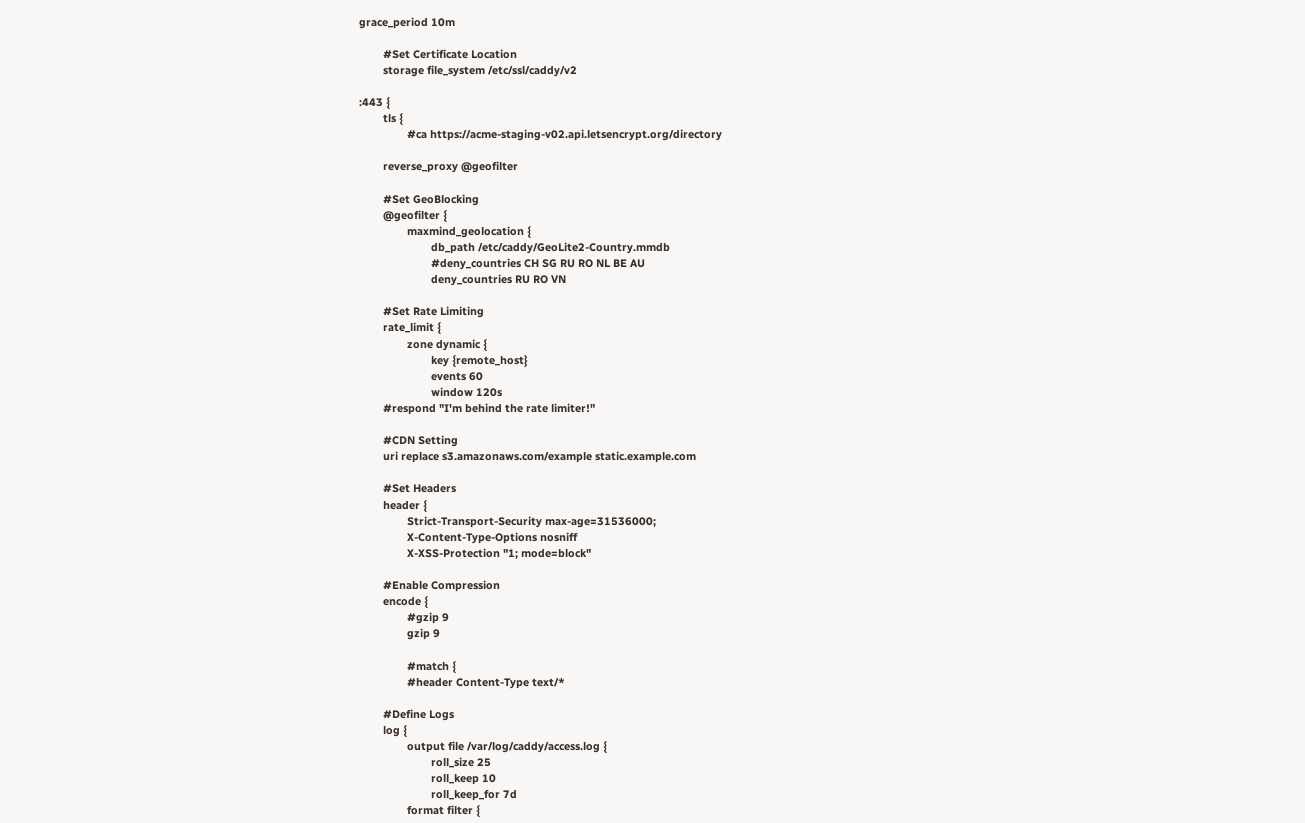grace_period 10m

        #Set Certificate Location
        storage file_system /etc/ssl/caddy/v2

:443 {
        tls {
                #ca https://acme-staging-v02.api.letsencrypt.org/directory

        reverse_proxy @geofilter

        #Set GeoBlocking
        @geofilter {
                maxmind_geolocation {
                        db_path /etc/caddy/GeoLite2-Country.mmdb
                        #deny_countries CH SG RU RO NL BE AU
                        deny_countries RU RO VN

        #Set Rate Limiting
        rate_limit {
                zone dynamic {
                        key {remote_host}
                        events 60
                        window 120s
        #respond "I'm behind the rate limiter!"

        #CDN Setting
        uri replace s3.amazonaws.com/example static.example.com

        #Set Headers
        header {
                Strict-Transport-Security max-age=31536000;
                X-Content-Type-Options nosniff
                X-XSS-Protection "1; mode=block"

        #Enable Compression
        encode {
                #gzip 9
                gzip 9

                #match {
                #header Content-Type text/*

        #Define Logs
        log {
                output file /var/log/caddy/access.log {
                        roll_size 25
                        roll_keep 10
                        roll_keep_for 7d
                format filter {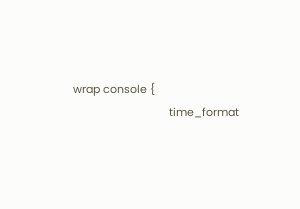wrap console {
                                time_format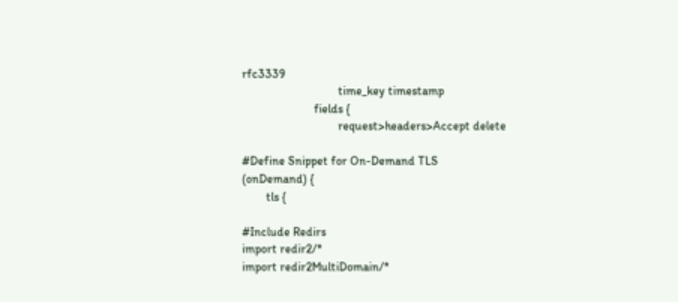rfc3339
                                time_key timestamp
                        fields {
                                request>headers>Accept delete

#Define Snippet for On-Demand TLS
(onDemand) {
        tls {

#Include Redirs
import redir2/*
import redir2MultiDomain/*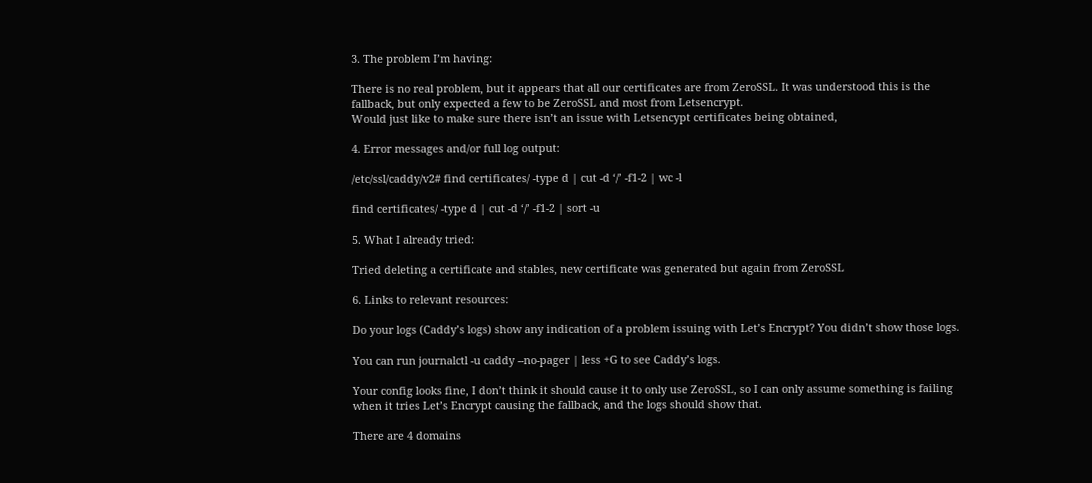3. The problem I’m having:

There is no real problem, but it appears that all our certificates are from ZeroSSL. It was understood this is the fallback, but only expected a few to be ZeroSSL and most from Letsencrypt.
Would just like to make sure there isn’t an issue with Letsencypt certificates being obtained,

4. Error messages and/or full log output:

/etc/ssl/caddy/v2# find certificates/ -type d | cut -d ‘/’ -f1-2 | wc -l

find certificates/ -type d | cut -d ‘/’ -f1-2 | sort -u

5. What I already tried:

Tried deleting a certificate and stables, new certificate was generated but again from ZeroSSL

6. Links to relevant resources:

Do your logs (Caddy’s logs) show any indication of a problem issuing with Let’s Encrypt? You didn’t show those logs.

You can run journalctl -u caddy --no-pager | less +G to see Caddy’s logs.

Your config looks fine, I don’t think it should cause it to only use ZeroSSL, so I can only assume something is failing when it tries Let’s Encrypt causing the fallback, and the logs should show that.

There are 4 domains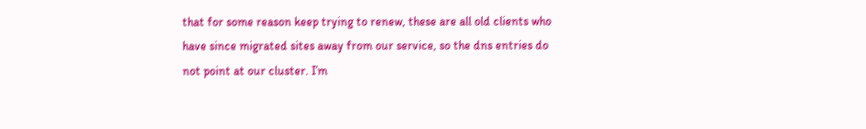that for some reason keep trying to renew, these are all old clients who have since migrated sites away from our service, so the dns entries do not point at our cluster. I’m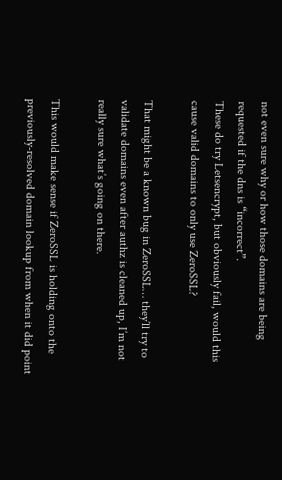not even sure why or how those domains are being requested if the dns is “incorrect”.
These do try Letsencrypt, but obviously fail, would this cause valid domains to only use ZeroSSL?

That might be a known bug in ZeroSSL… they’ll try to validate domains even after authz is cleaned up, I’m not really sure what’s going on there.

This would make sense if ZeroSSL is holding onto the previously-resolved domain lookup from when it did point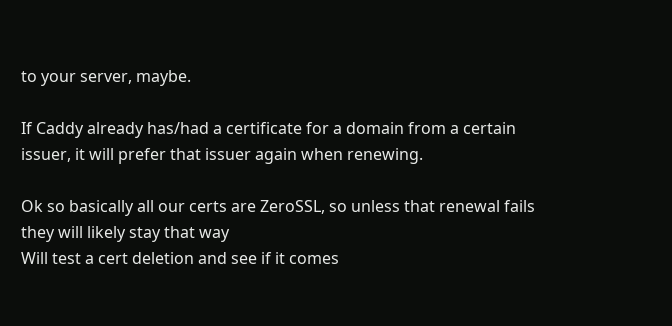to your server, maybe.

If Caddy already has/had a certificate for a domain from a certain issuer, it will prefer that issuer again when renewing.

Ok so basically all our certs are ZeroSSL, so unless that renewal fails they will likely stay that way
Will test a cert deletion and see if it comes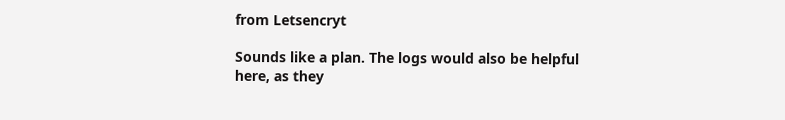from Letsencryt

Sounds like a plan. The logs would also be helpful here, as they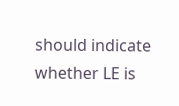should indicate whether LE is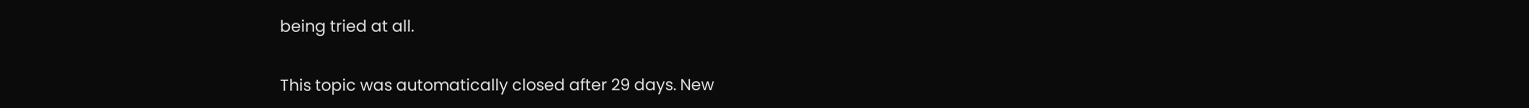being tried at all.

This topic was automatically closed after 29 days. New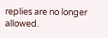replies are no longer allowed.